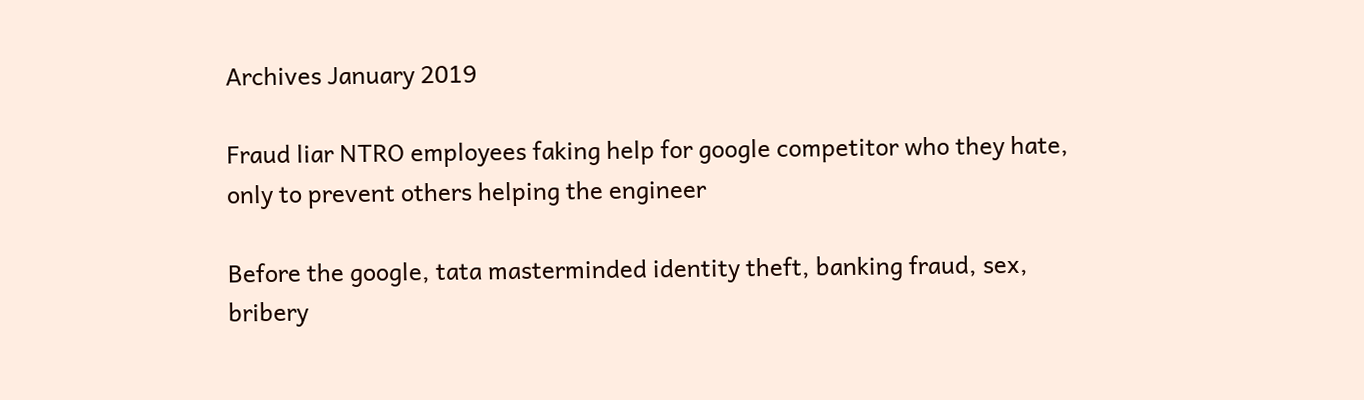Archives January 2019

Fraud liar NTRO employees faking help for google competitor who they hate, only to prevent others helping the engineer

Before the google, tata masterminded identity theft, banking fraud, sex, bribery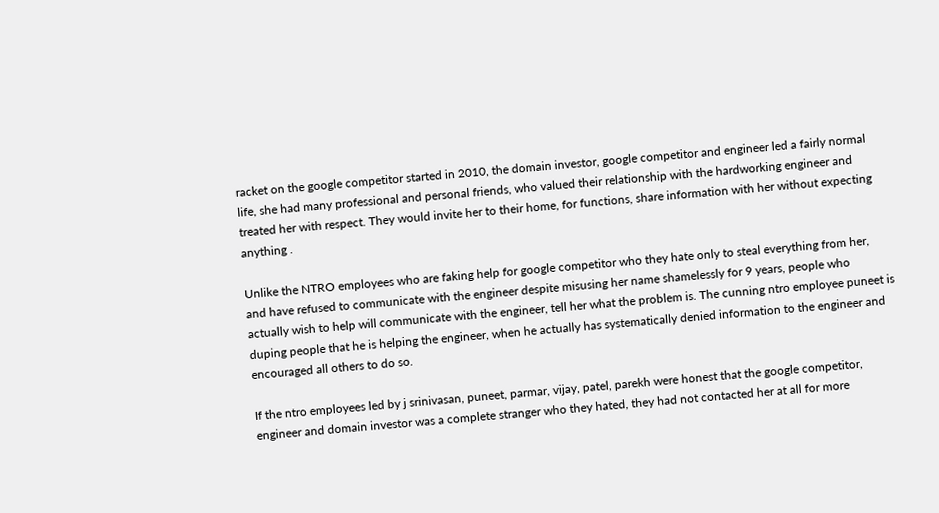racket on the google competitor started in 2010, the domain investor, google competitor and engineer led a fairly normal life, she had many professional and personal friends, who valued their relationship with the hardworking engineer and treated her with respect. They would invite her to their home, for functions, share information with her without expecting anything .

Unlike the NTRO employees who are faking help for google competitor who they hate only to steal everything from her, and have refused to communicate with the engineer despite misusing her name shamelessly for 9 years, people who actually wish to help will communicate with the engineer, tell her what the problem is. The cunning ntro employee puneet is duping people that he is helping the engineer, when he actually has systematically denied information to the engineer and encouraged all others to do so.

If the ntro employees led by j srinivasan, puneet, parmar, vijay, patel, parekh were honest that the google competitor, engineer and domain investor was a complete stranger who they hated, they had not contacted her at all for more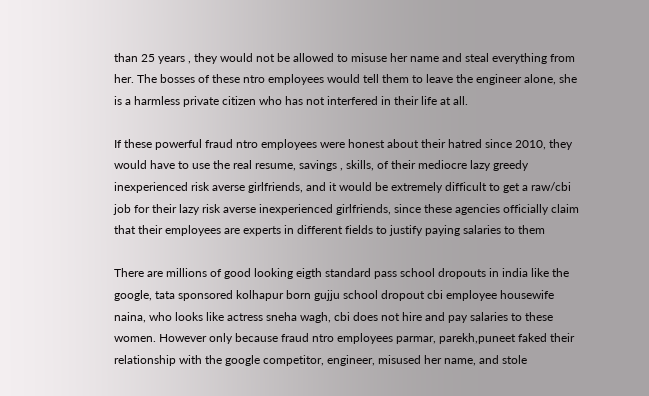than 25 years , they would not be allowed to misuse her name and steal everything from her. The bosses of these ntro employees would tell them to leave the engineer alone, she is a harmless private citizen who has not interfered in their life at all.

If these powerful fraud ntro employees were honest about their hatred since 2010, they would have to use the real resume, savings , skills, of their mediocre lazy greedy inexperienced risk averse girlfriends, and it would be extremely difficult to get a raw/cbi job for their lazy risk averse inexperienced girlfriends, since these agencies officially claim that their employees are experts in different fields to justify paying salaries to them

There are millions of good looking eigth standard pass school dropouts in india like the google, tata sponsored kolhapur born gujju school dropout cbi employee housewife naina, who looks like actress sneha wagh, cbi does not hire and pay salaries to these women. However only because fraud ntro employees parmar, parekh,puneet faked their relationship with the google competitor, engineer, misused her name, and stole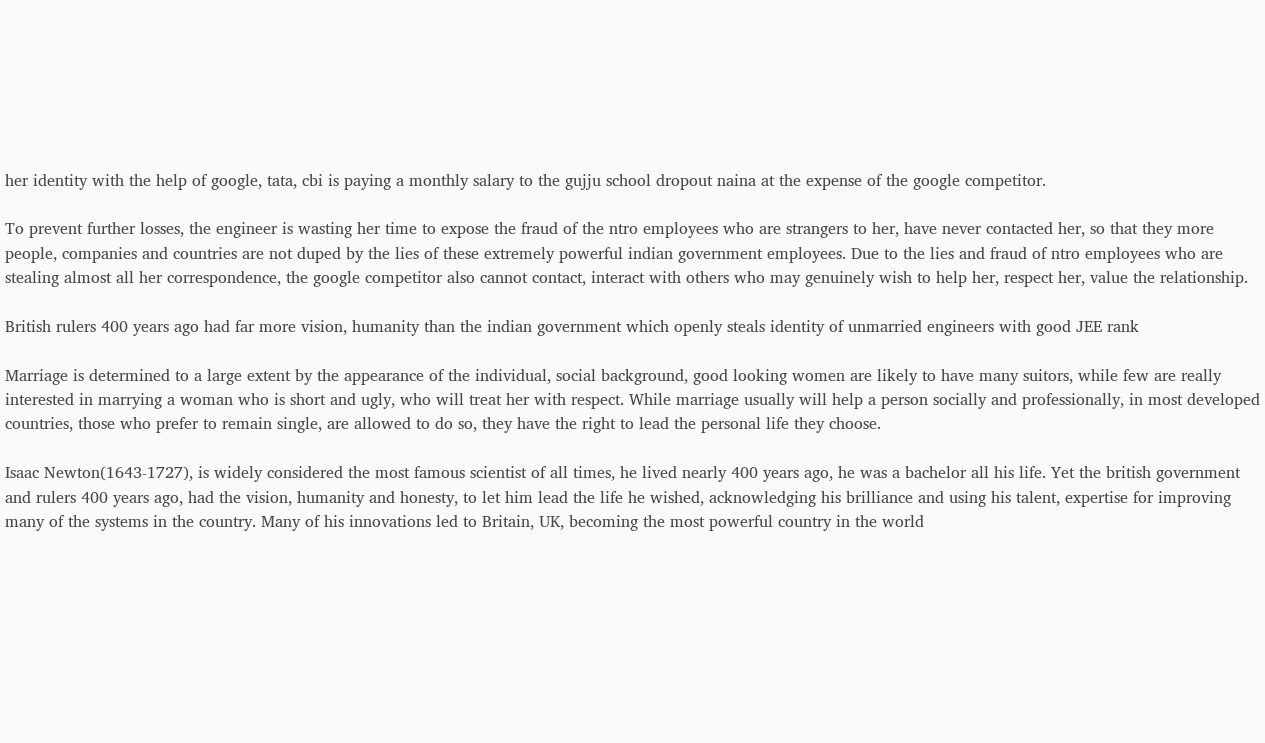her identity with the help of google, tata, cbi is paying a monthly salary to the gujju school dropout naina at the expense of the google competitor.

To prevent further losses, the engineer is wasting her time to expose the fraud of the ntro employees who are strangers to her, have never contacted her, so that they more people, companies and countries are not duped by the lies of these extremely powerful indian government employees. Due to the lies and fraud of ntro employees who are stealing almost all her correspondence, the google competitor also cannot contact, interact with others who may genuinely wish to help her, respect her, value the relationship.

British rulers 400 years ago had far more vision, humanity than the indian government which openly steals identity of unmarried engineers with good JEE rank

Marriage is determined to a large extent by the appearance of the individual, social background, good looking women are likely to have many suitors, while few are really interested in marrying a woman who is short and ugly, who will treat her with respect. While marriage usually will help a person socially and professionally, in most developed countries, those who prefer to remain single, are allowed to do so, they have the right to lead the personal life they choose.

Isaac Newton(1643-1727), is widely considered the most famous scientist of all times, he lived nearly 400 years ago, he was a bachelor all his life. Yet the british government and rulers 400 years ago, had the vision, humanity and honesty, to let him lead the life he wished, acknowledging his brilliance and using his talent, expertise for improving many of the systems in the country. Many of his innovations led to Britain, UK, becoming the most powerful country in the world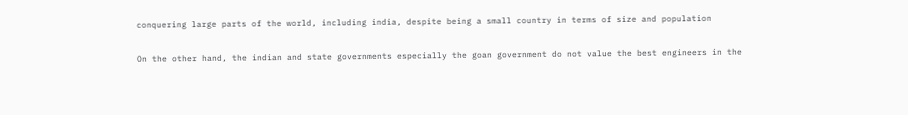conquering large parts of the world, including india, despite being a small country in terms of size and population

On the other hand, the indian and state governments especially the goan government do not value the best engineers in the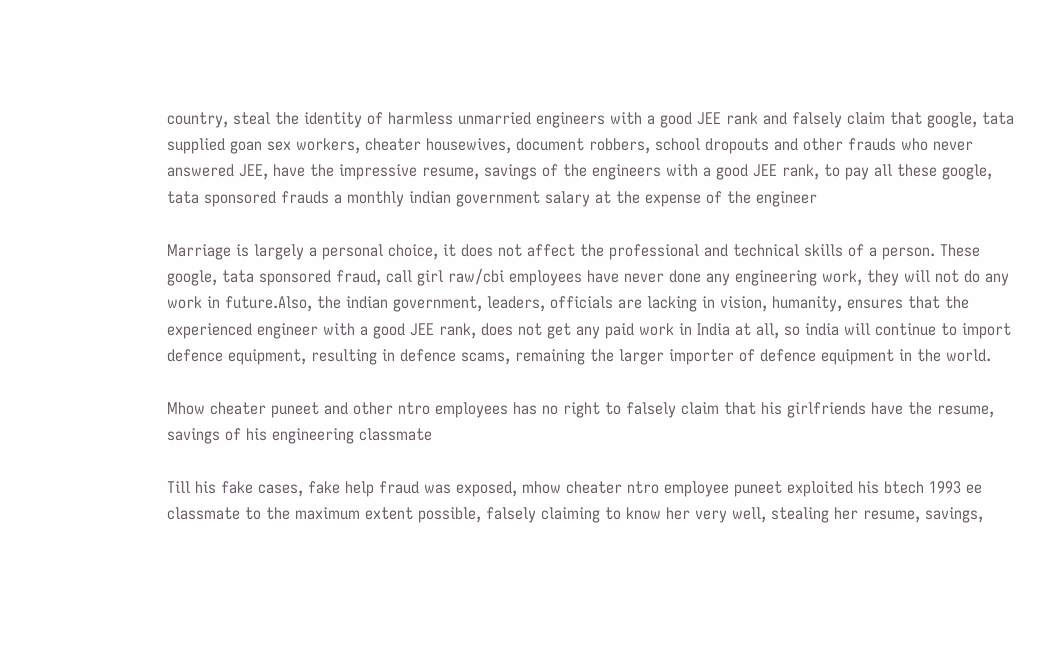country, steal the identity of harmless unmarried engineers with a good JEE rank and falsely claim that google, tata supplied goan sex workers, cheater housewives, document robbers, school dropouts and other frauds who never answered JEE, have the impressive resume, savings of the engineers with a good JEE rank, to pay all these google, tata sponsored frauds a monthly indian government salary at the expense of the engineer

Marriage is largely a personal choice, it does not affect the professional and technical skills of a person. These google, tata sponsored fraud, call girl raw/cbi employees have never done any engineering work, they will not do any work in future.Also, the indian government, leaders, officials are lacking in vision, humanity, ensures that the experienced engineer with a good JEE rank, does not get any paid work in India at all, so india will continue to import defence equipment, resulting in defence scams, remaining the larger importer of defence equipment in the world.

Mhow cheater puneet and other ntro employees has no right to falsely claim that his girlfriends have the resume, savings of his engineering classmate

Till his fake cases, fake help fraud was exposed, mhow cheater ntro employee puneet exploited his btech 1993 ee classmate to the maximum extent possible, falsely claiming to know her very well, stealing her resume, savings,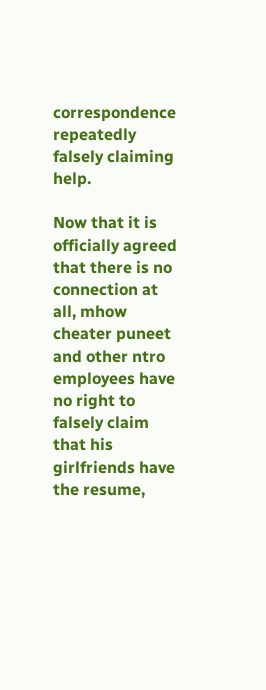correspondence repeatedly falsely claiming help.

Now that it is officially agreed that there is no connection at all, mhow cheater puneet and other ntro employees have no right to falsely claim that his girlfriends have the resume,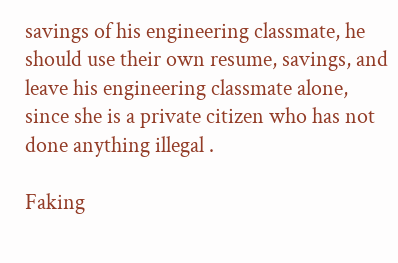savings of his engineering classmate, he should use their own resume, savings, and leave his engineering classmate alone, since she is a private citizen who has not done anything illegal .

Faking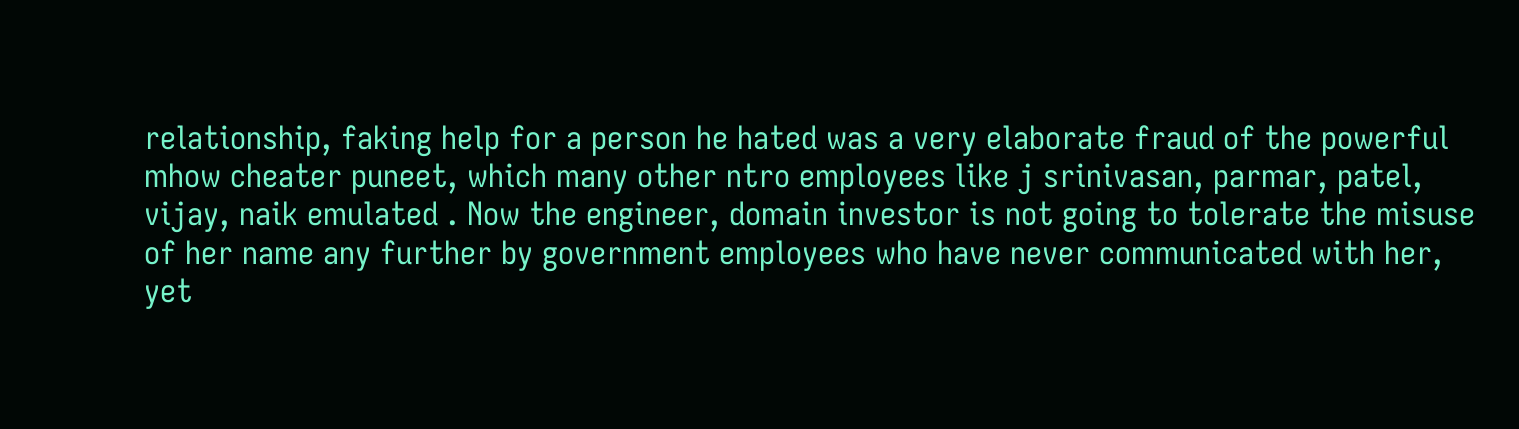relationship, faking help for a person he hated was a very elaborate fraud of the powerful mhow cheater puneet, which many other ntro employees like j srinivasan, parmar, patel, vijay, naik emulated . Now the engineer, domain investor is not going to tolerate the misuse of her name any further by government employees who have never communicated with her, yet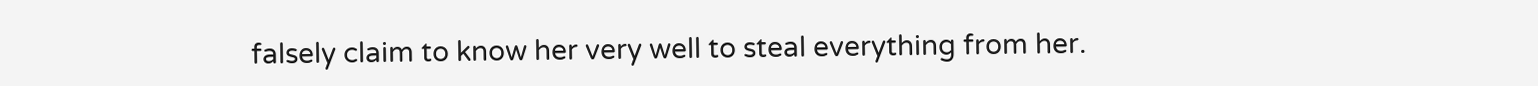falsely claim to know her very well to steal everything from her.